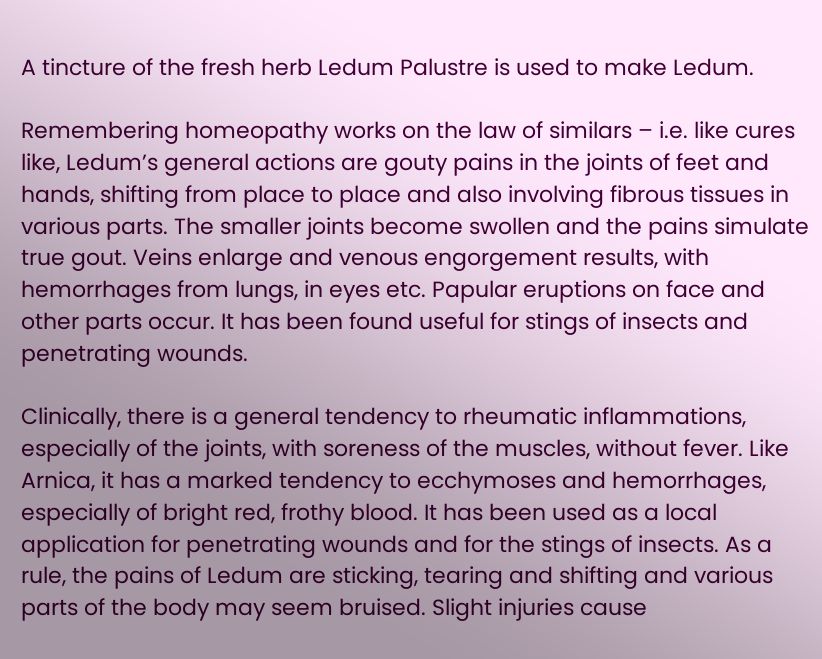A tincture of the fresh herb Ledum Palustre is used to make Ledum.

Remembering homeopathy works on the law of similars – i.e. like cures like, Ledum’s general actions are gouty pains in the joints of feet and hands, shifting from place to place and also involving fibrous tissues in various parts. The smaller joints become swollen and the pains simulate true gout. Veins enlarge and venous engorgement results, with hemorrhages from lungs, in eyes etc. Papular eruptions on face and other parts occur. It has been found useful for stings of insects and penetrating wounds.

Clinically, there is a general tendency to rheumatic inflammations, especially of the joints, with soreness of the muscles, without fever. Like Arnica, it has a marked tendency to ecchymoses and hemorrhages, especially of bright red, frothy blood. It has been used as a local application for penetrating wounds and for the stings of insects. As a rule, the pains of Ledum are sticking, tearing and shifting and various parts of the body may seem bruised. Slight injuries cause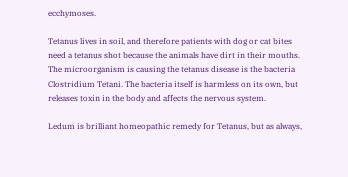ecchymoses.

Tetanus lives in soil, and therefore patients with dog or cat bites need a tetanus shot because the animals have dirt in their mouths. The microorganism is causing the tetanus disease is the bacteria Clostridium Tetani. The bacteria itself is harmless on its own, but releases toxin in the body and affects the nervous system.

Ledum is brilliant homeopathic remedy for Tetanus, but as always,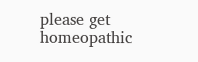please get homeopathic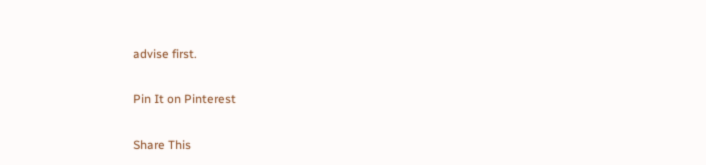advise first.

Pin It on Pinterest

Share This